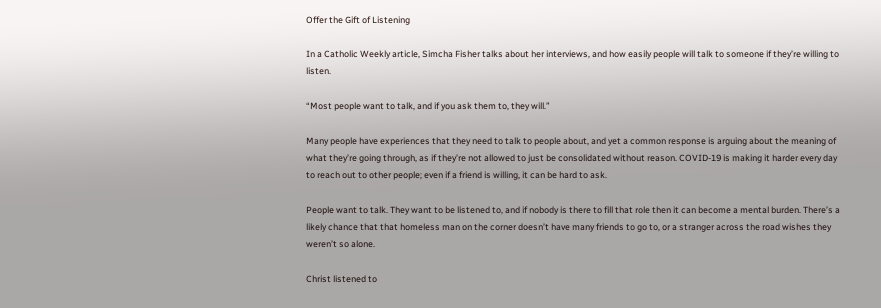Offer the Gift of Listening

In a Catholic Weekly article, Simcha Fisher talks about her interviews, and how easily people will talk to someone if they’re willing to listen.

“Most people want to talk, and if you ask them to, they will.”

Many people have experiences that they need to talk to people about, and yet a common response is arguing about the meaning of what they’re going through, as if they’re not allowed to just be consolidated without reason. COVID-19 is making it harder every day to reach out to other people; even if a friend is willing, it can be hard to ask.

People want to talk. They want to be listened to, and if nobody is there to fill that role then it can become a mental burden. There’s a likely chance that that homeless man on the corner doesn’t have many friends to go to, or a stranger across the road wishes they weren’t so alone.

Christ listened to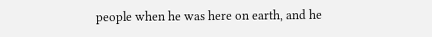people when he was here on earth, and he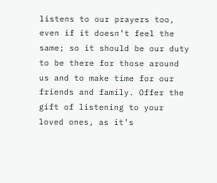listens to our prayers too, even if it doesn’t feel the same; so it should be our duty to be there for those around us and to make time for our friends and family. Offer the gift of listening to your loved ones, as it’s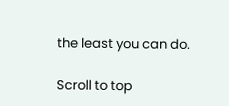the least you can do.

Scroll to top